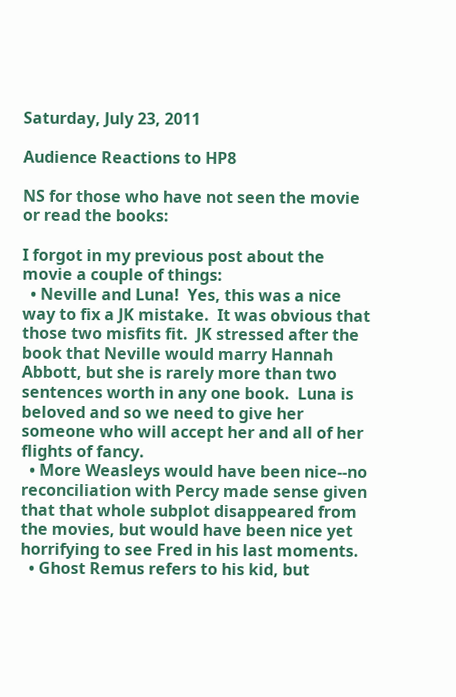Saturday, July 23, 2011

Audience Reactions to HP8

NS for those who have not seen the movie or read the books:

I forgot in my previous post about the movie a couple of things:
  • Neville and Luna!  Yes, this was a nice way to fix a JK mistake.  It was obvious that those two misfits fit.  JK stressed after the book that Neville would marry Hannah Abbott, but she is rarely more than two sentences worth in any one book.  Luna is beloved and so we need to give her someone who will accept her and all of her flights of fancy.
  • More Weasleys would have been nice--no reconciliation with Percy made sense given that that whole subplot disappeared from the movies, but would have been nice yet horrifying to see Fred in his last moments.
  • Ghost Remus refers to his kid, but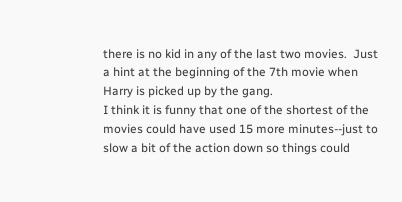there is no kid in any of the last two movies.  Just a hint at the beginning of the 7th movie when Harry is picked up by the gang.
I think it is funny that one of the shortest of the movies could have used 15 more minutes--just to slow a bit of the action down so things could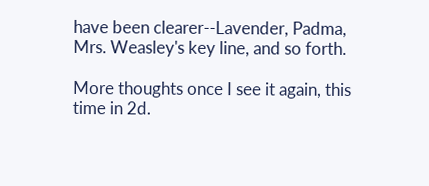have been clearer--Lavender, Padma, Mrs. Weasley's key line, and so forth.

More thoughts once I see it again, this time in 2d.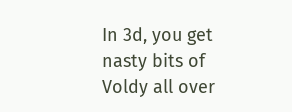In 3d, you get nasty bits of Voldy all over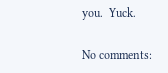you.  Yuck.

No comments: